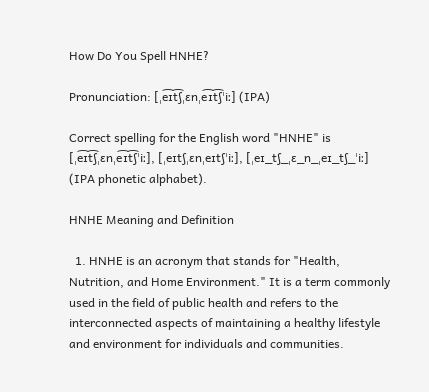How Do You Spell HNHE?

Pronunciation: [ˌe͡ɪt͡ʃˌɛnˌe͡ɪt͡ʃˈiː] (IPA)

Correct spelling for the English word "HNHE" is [ˌe͡ɪt͡ʃˌɛnˌe͡ɪt͡ʃˈiː], [ˌeɪtʃˌɛnˌeɪtʃˈiː], [ˌeɪ_tʃ_ˌɛ_n_ˌeɪ_tʃ_ˈiː] (IPA phonetic alphabet).

HNHE Meaning and Definition

  1. HNHE is an acronym that stands for "Health, Nutrition, and Home Environment." It is a term commonly used in the field of public health and refers to the interconnected aspects of maintaining a healthy lifestyle and environment for individuals and communities.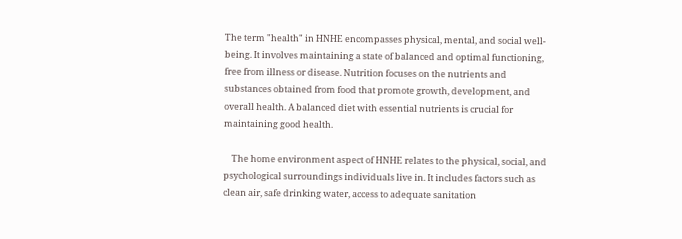The term "health" in HNHE encompasses physical, mental, and social well-being. It involves maintaining a state of balanced and optimal functioning, free from illness or disease. Nutrition focuses on the nutrients and substances obtained from food that promote growth, development, and overall health. A balanced diet with essential nutrients is crucial for maintaining good health.

    The home environment aspect of HNHE relates to the physical, social, and psychological surroundings individuals live in. It includes factors such as clean air, safe drinking water, access to adequate sanitation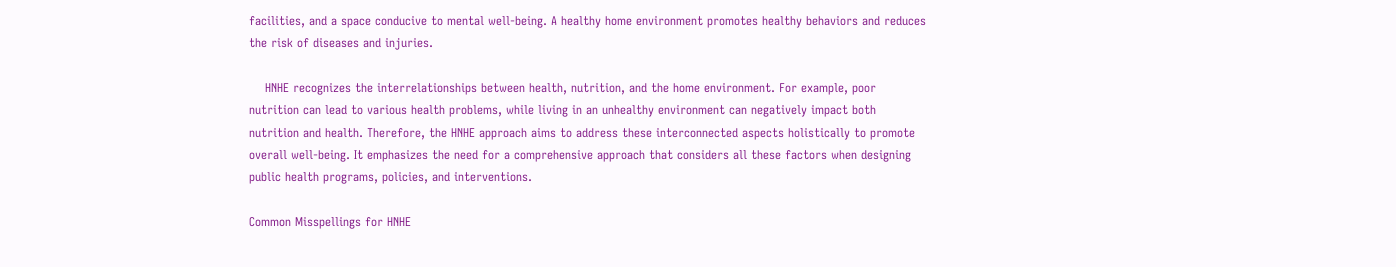facilities, and a space conducive to mental well-being. A healthy home environment promotes healthy behaviors and reduces the risk of diseases and injuries.

    HNHE recognizes the interrelationships between health, nutrition, and the home environment. For example, poor nutrition can lead to various health problems, while living in an unhealthy environment can negatively impact both nutrition and health. Therefore, the HNHE approach aims to address these interconnected aspects holistically to promote overall well-being. It emphasizes the need for a comprehensive approach that considers all these factors when designing public health programs, policies, and interventions.

Common Misspellings for HNHE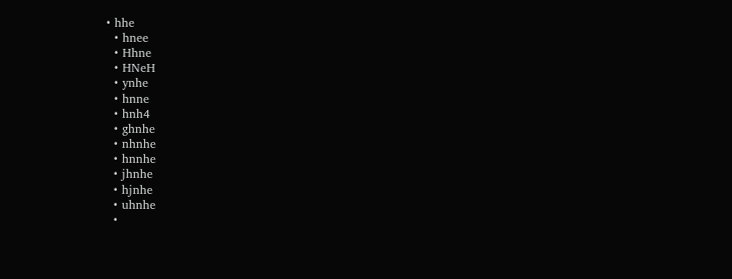• hhe
  • hnee
  • Hhne
  • HNeH
  • ynhe
  • hnne
  • hnh4
  • ghnhe
  • nhnhe
  • hnnhe
  • jhnhe
  • hjnhe
  • uhnhe
  •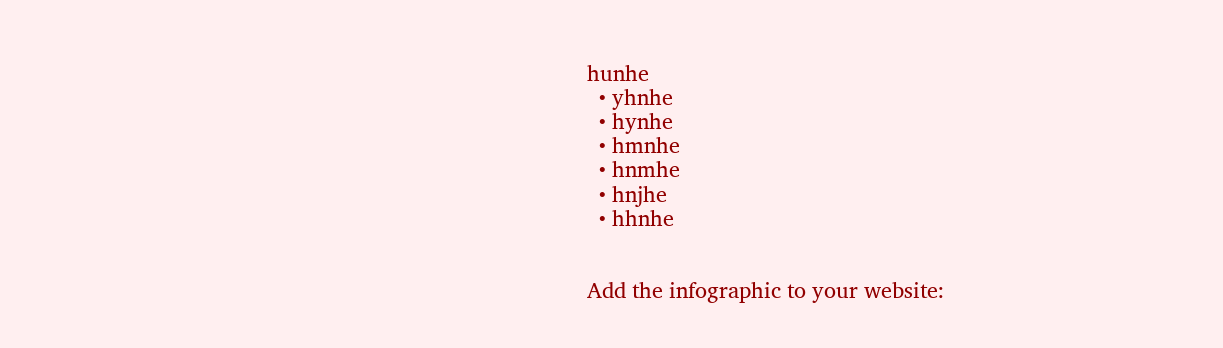hunhe
  • yhnhe
  • hynhe
  • hmnhe
  • hnmhe
  • hnjhe
  • hhnhe


Add the infographic to your website: